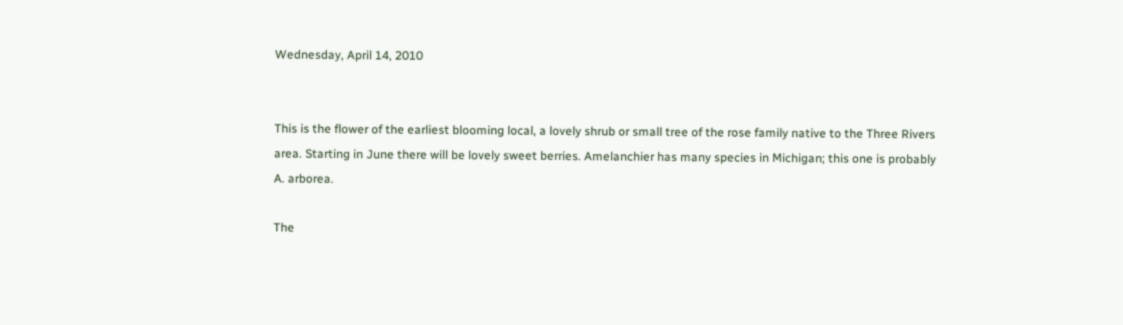Wednesday, April 14, 2010


This is the flower of the earliest blooming local, a lovely shrub or small tree of the rose family native to the Three Rivers area. Starting in June there will be lovely sweet berries. Amelanchier has many species in Michigan; this one is probably A. arborea.

The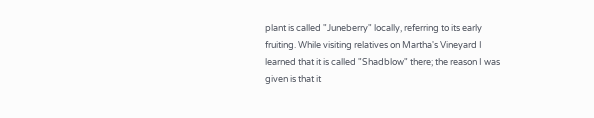plant is called "Juneberry" locally, referring to its early fruiting. While visiting relatives on Martha's Vineyard I learned that it is called "Shadblow" there; the reason I was given is that it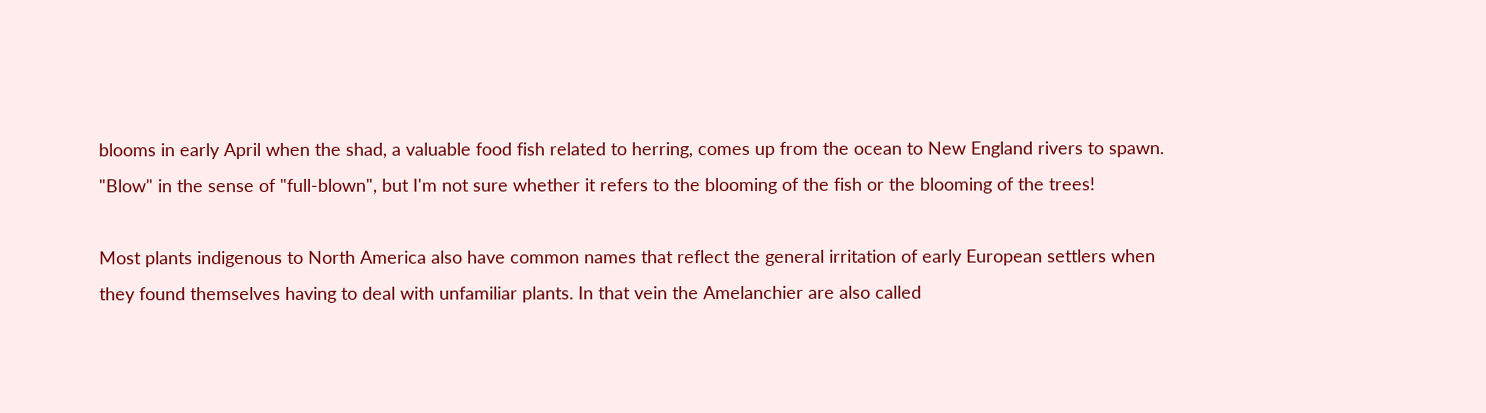blooms in early April when the shad, a valuable food fish related to herring, comes up from the ocean to New England rivers to spawn. "Blow" in the sense of "full-blown", but I'm not sure whether it refers to the blooming of the fish or the blooming of the trees!

Most plants indigenous to North America also have common names that reflect the general irritation of early European settlers when they found themselves having to deal with unfamiliar plants. In that vein the Amelanchier are also called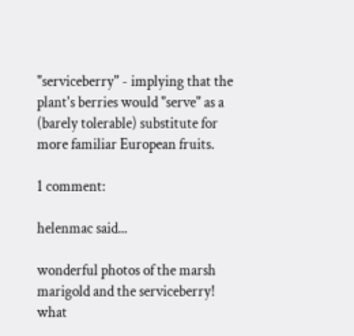"serviceberry" - implying that the plant's berries would "serve" as a (barely tolerable) substitute for more familiar European fruits.

1 comment:

helenmac said...

wonderful photos of the marsh marigold and the serviceberry! what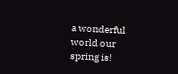a wonderful world our spring is!